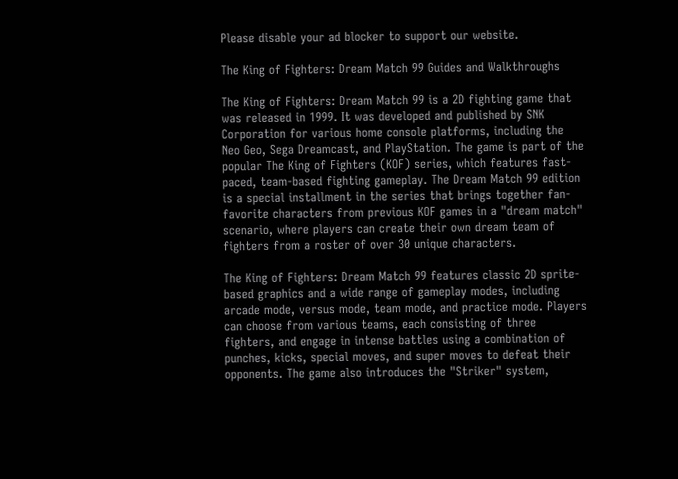Please disable your ad blocker to support our website.

The King of Fighters: Dream Match 99 Guides and Walkthroughs

The King of Fighters: Dream Match 99 is a 2D fighting game that was released in 1999. It was developed and published by SNK Corporation for various home console platforms, including the Neo Geo, Sega Dreamcast, and PlayStation. The game is part of the popular The King of Fighters (KOF) series, which features fast-paced, team-based fighting gameplay. The Dream Match 99 edition is a special installment in the series that brings together fan-favorite characters from previous KOF games in a "dream match" scenario, where players can create their own dream team of fighters from a roster of over 30 unique characters.

The King of Fighters: Dream Match 99 features classic 2D sprite-based graphics and a wide range of gameplay modes, including arcade mode, versus mode, team mode, and practice mode. Players can choose from various teams, each consisting of three fighters, and engage in intense battles using a combination of punches, kicks, special moves, and super moves to defeat their opponents. The game also introduces the "Striker" system,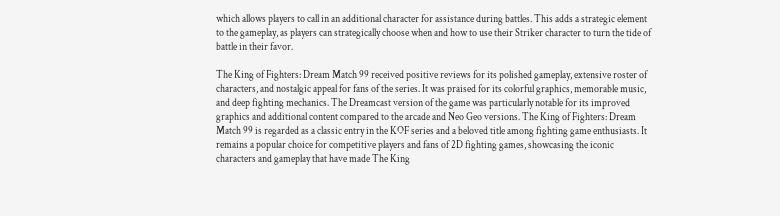which allows players to call in an additional character for assistance during battles. This adds a strategic element to the gameplay, as players can strategically choose when and how to use their Striker character to turn the tide of battle in their favor.

The King of Fighters: Dream Match 99 received positive reviews for its polished gameplay, extensive roster of characters, and nostalgic appeal for fans of the series. It was praised for its colorful graphics, memorable music, and deep fighting mechanics. The Dreamcast version of the game was particularly notable for its improved graphics and additional content compared to the arcade and Neo Geo versions. The King of Fighters: Dream Match 99 is regarded as a classic entry in the KOF series and a beloved title among fighting game enthusiasts. It remains a popular choice for competitive players and fans of 2D fighting games, showcasing the iconic characters and gameplay that have made The King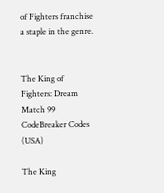of Fighters franchise a staple in the genre.


The King of Fighters: Dream Match 99 CodeBreaker Codes (USA)

The King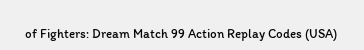of Fighters: Dream Match 99 Action Replay Codes (USA)